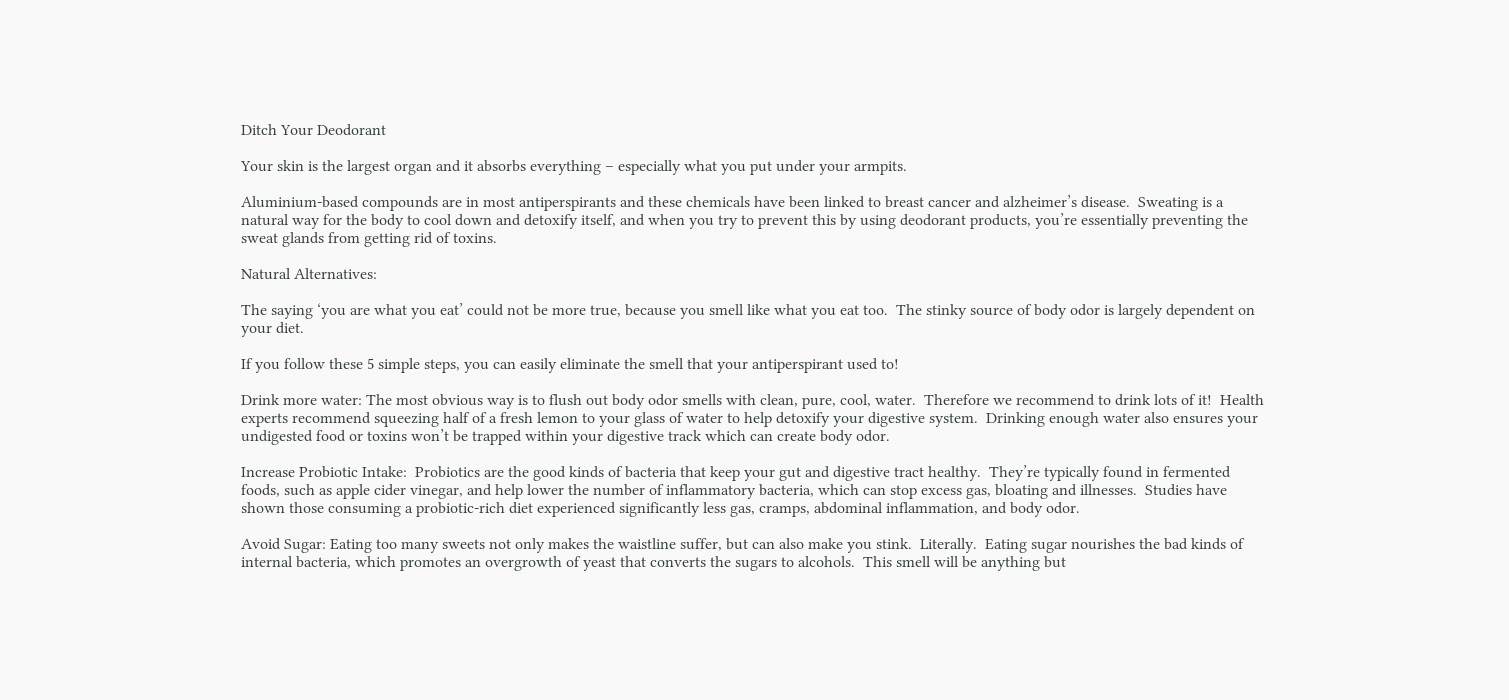Ditch Your Deodorant

Your skin is the largest organ and it absorbs everything – especially what you put under your armpits.

Aluminium-based compounds are in most antiperspirants and these chemicals have been linked to breast cancer and alzheimer’s disease.  Sweating is a natural way for the body to cool down and detoxify itself, and when you try to prevent this by using deodorant products, you’re essentially preventing the sweat glands from getting rid of toxins.

Natural Alternatives:

The saying ‘you are what you eat’ could not be more true, because you smell like what you eat too.  The stinky source of body odor is largely dependent on your diet.

If you follow these 5 simple steps, you can easily eliminate the smell that your antiperspirant used to!

Drink more water: The most obvious way is to flush out body odor smells with clean, pure, cool, water.  Therefore we recommend to drink lots of it!  Health experts recommend squeezing half of a fresh lemon to your glass of water to help detoxify your digestive system.  Drinking enough water also ensures your undigested food or toxins won’t be trapped within your digestive track which can create body odor.

Increase Probiotic Intake:  Probiotics are the good kinds of bacteria that keep your gut and digestive tract healthy.  They’re typically found in fermented foods, such as apple cider vinegar, and help lower the number of inflammatory bacteria, which can stop excess gas, bloating and illnesses.  Studies have shown those consuming a probiotic-rich diet experienced significantly less gas, cramps, abdominal inflammation, and body odor.

Avoid Sugar: Eating too many sweets not only makes the waistline suffer, but can also make you stink.  Literally.  Eating sugar nourishes the bad kinds of internal bacteria, which promotes an overgrowth of yeast that converts the sugars to alcohols.  This smell will be anything but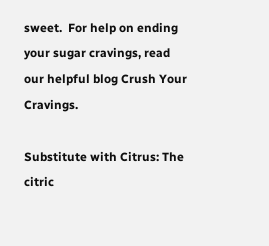sweet.  For help on ending your sugar cravings, read our helpful blog Crush Your Cravings.

Substitute with Citrus: The citric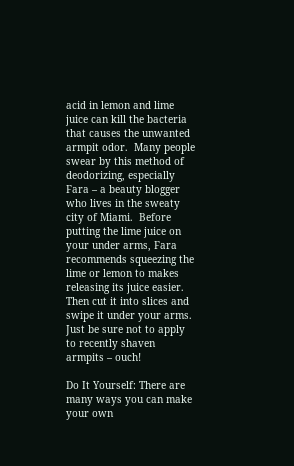acid in lemon and lime juice can kill the bacteria that causes the unwanted armpit odor.  Many people swear by this method of deodorizing, especially Fara – a beauty blogger who lives in the sweaty city of Miami.  Before putting the lime juice on your under arms, Fara recommends squeezing the lime or lemon to makes releasing its juice easier.  Then cut it into slices and swipe it under your arms.  Just be sure not to apply to recently shaven armpits – ouch!

Do It Yourself: There are many ways you can make your own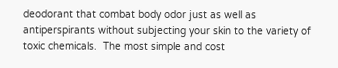deodorant that combat body odor just as well as antiperspirants without subjecting your skin to the variety of toxic chemicals.  The most simple and cost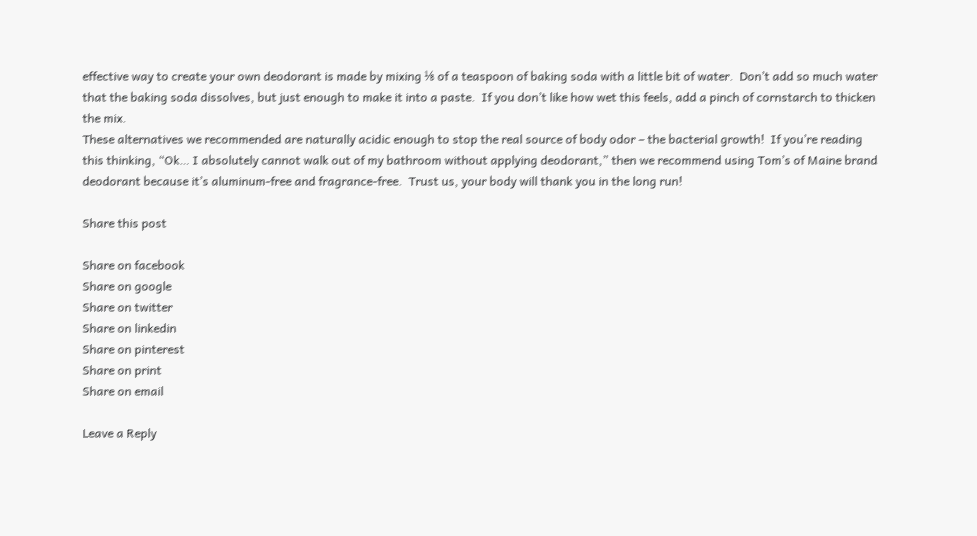effective way to create your own deodorant is made by mixing ⅛ of a teaspoon of baking soda with a little bit of water.  Don’t add so much water that the baking soda dissolves, but just enough to make it into a paste.  If you don’t like how wet this feels, add a pinch of cornstarch to thicken the mix.
These alternatives we recommended are naturally acidic enough to stop the real source of body odor – the bacterial growth!  If you’re reading this thinking, “Ok… I absolutely cannot walk out of my bathroom without applying deodorant,” then we recommend using Tom’s of Maine brand deodorant because it’s aluminum-free and fragrance-free.  Trust us, your body will thank you in the long run!

Share this post

Share on facebook
Share on google
Share on twitter
Share on linkedin
Share on pinterest
Share on print
Share on email

Leave a Reply